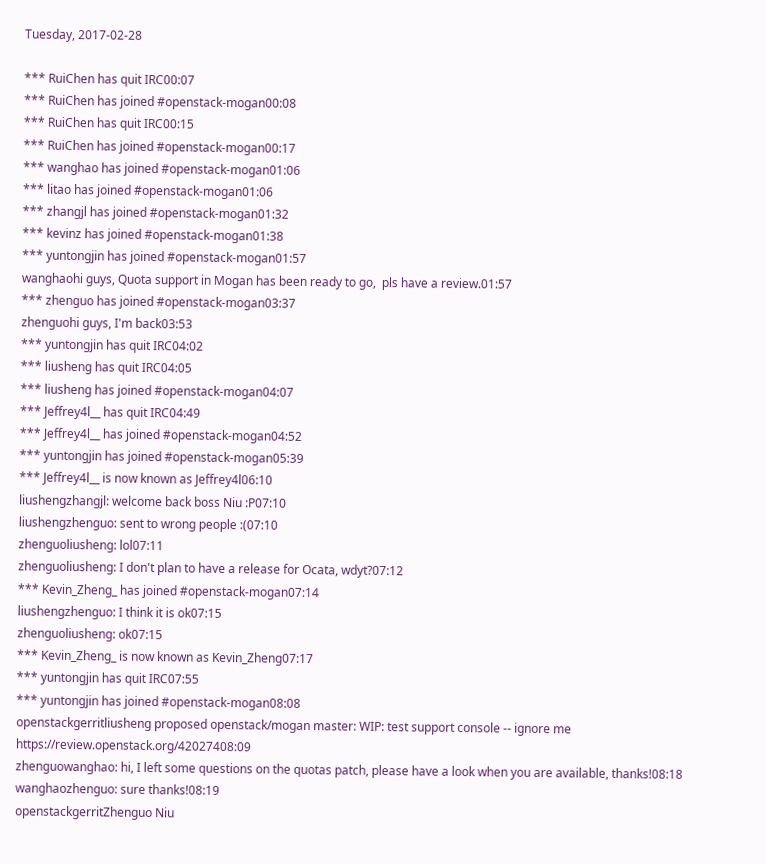Tuesday, 2017-02-28

*** RuiChen has quit IRC00:07
*** RuiChen has joined #openstack-mogan00:08
*** RuiChen has quit IRC00:15
*** RuiChen has joined #openstack-mogan00:17
*** wanghao has joined #openstack-mogan01:06
*** litao has joined #openstack-mogan01:06
*** zhangjl has joined #openstack-mogan01:32
*** kevinz has joined #openstack-mogan01:38
*** yuntongjin has joined #openstack-mogan01:57
wanghaohi guys, Quota support in Mogan has been ready to go,  pls have a review.01:57
*** zhenguo has joined #openstack-mogan03:37
zhenguohi guys, I'm back03:53
*** yuntongjin has quit IRC04:02
*** liusheng has quit IRC04:05
*** liusheng has joined #openstack-mogan04:07
*** Jeffrey4l__ has quit IRC04:49
*** Jeffrey4l__ has joined #openstack-mogan04:52
*** yuntongjin has joined #openstack-mogan05:39
*** Jeffrey4l__ is now known as Jeffrey4l06:10
liushengzhangjl: welcome back boss Niu :P07:10
liushengzhenguo: sent to wrong people :(07:10
zhenguoliusheng: lol07:11
zhenguoliusheng: I don't plan to have a release for Ocata, wdyt?07:12
*** Kevin_Zheng_ has joined #openstack-mogan07:14
liushengzhenguo: I think it is ok07:15
zhenguoliusheng: ok07:15
*** Kevin_Zheng_ is now known as Kevin_Zheng07:17
*** yuntongjin has quit IRC07:55
*** yuntongjin has joined #openstack-mogan08:08
openstackgerritliusheng proposed openstack/mogan master: WIP: test support console -- ignore me  https://review.openstack.org/42027408:09
zhenguowanghao: hi, I left some questions on the quotas patch, please have a look when you are available, thanks!08:18
wanghaozhenguo: sure thanks!08:19
openstackgerritZhenguo Niu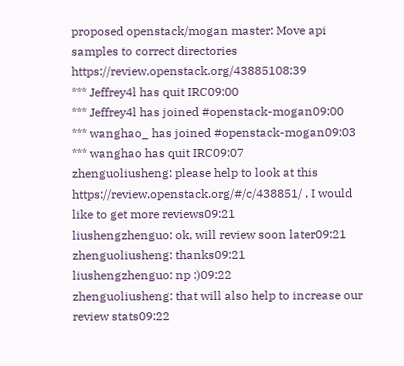proposed openstack/mogan master: Move api samples to correct directories  https://review.openstack.org/43885108:39
*** Jeffrey4l has quit IRC09:00
*** Jeffrey4l has joined #openstack-mogan09:00
*** wanghao_ has joined #openstack-mogan09:03
*** wanghao has quit IRC09:07
zhenguoliusheng: please help to look at this https://review.openstack.org/#/c/438851/ , I would like to get more reviews09:21
liushengzhenguo: ok, will review soon later09:21
zhenguoliusheng: thanks09:21
liushengzhenguo: np :)09:22
zhenguoliusheng: that will also help to increase our review stats09:22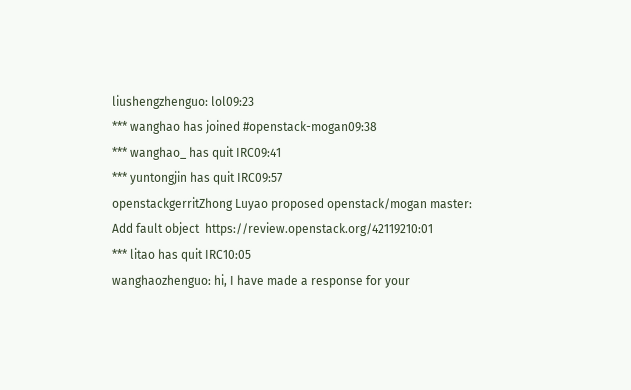liushengzhenguo: lol09:23
*** wanghao has joined #openstack-mogan09:38
*** wanghao_ has quit IRC09:41
*** yuntongjin has quit IRC09:57
openstackgerritZhong Luyao proposed openstack/mogan master: Add fault object  https://review.openstack.org/42119210:01
*** litao has quit IRC10:05
wanghaozhenguo: hi, I have made a response for your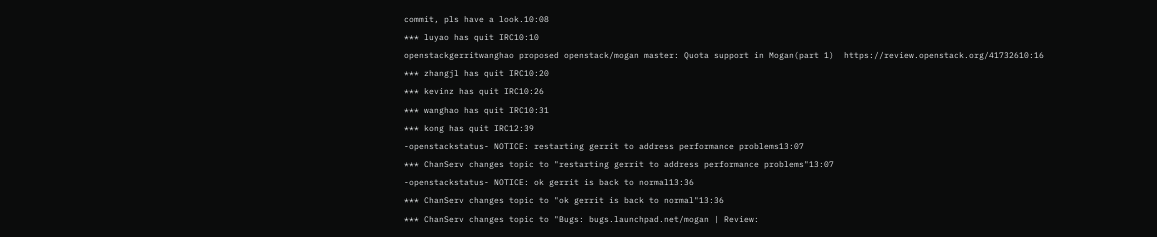commit, pls have a look.10:08
*** luyao has quit IRC10:10
openstackgerritwanghao proposed openstack/mogan master: Quota support in Mogan(part 1)  https://review.openstack.org/41732610:16
*** zhangjl has quit IRC10:20
*** kevinz has quit IRC10:26
*** wanghao has quit IRC10:31
*** kong has quit IRC12:39
-openstackstatus- NOTICE: restarting gerrit to address performance problems13:07
*** ChanServ changes topic to "restarting gerrit to address performance problems"13:07
-openstackstatus- NOTICE: ok gerrit is back to normal13:36
*** ChanServ changes topic to "ok gerrit is back to normal"13:36
*** ChanServ changes topic to "Bugs: bugs.launchpad.net/mogan | Review: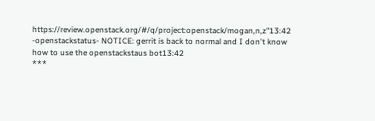https://review.openstack.org/#/q/project:openstack/mogan,n,z"13:42
-openstackstatus- NOTICE: gerrit is back to normal and I don't know how to use the openstackstaus bot13:42
***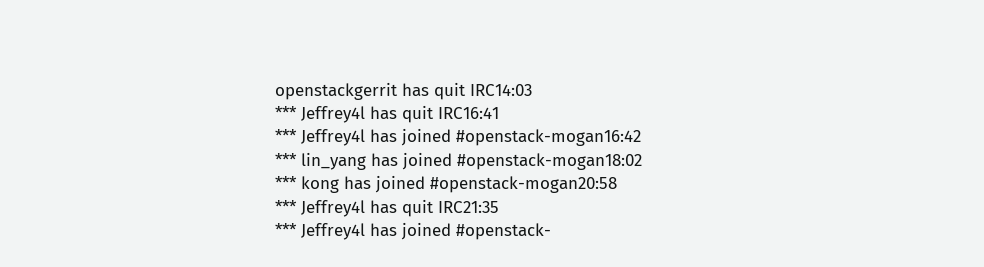openstackgerrit has quit IRC14:03
*** Jeffrey4l has quit IRC16:41
*** Jeffrey4l has joined #openstack-mogan16:42
*** lin_yang has joined #openstack-mogan18:02
*** kong has joined #openstack-mogan20:58
*** Jeffrey4l has quit IRC21:35
*** Jeffrey4l has joined #openstack-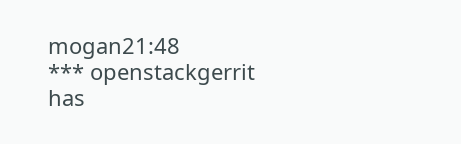mogan21:48
*** openstackgerrit has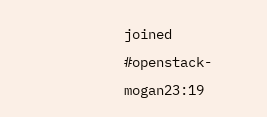joined #openstack-mogan23:19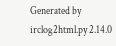Generated by irclog2html.py 2.14.0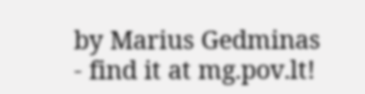by Marius Gedminas - find it at mg.pov.lt!